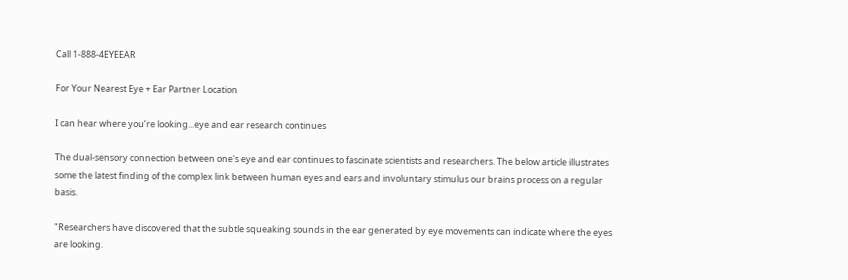Call 1-888-4EYEEAR

For Your Nearest Eye + Ear Partner Location

I can hear where you’re looking...eye and ear research continues

The dual-sensory connection between one's eye and ear continues to fascinate scientists and researchers. The below article illustrates some the latest finding of the complex link between human eyes and ears and involuntary stimulus our brains process on a regular basis.

"Researchers have discovered that the subtle squeaking sounds in the ear generated by eye movements can indicate where the eyes are looking.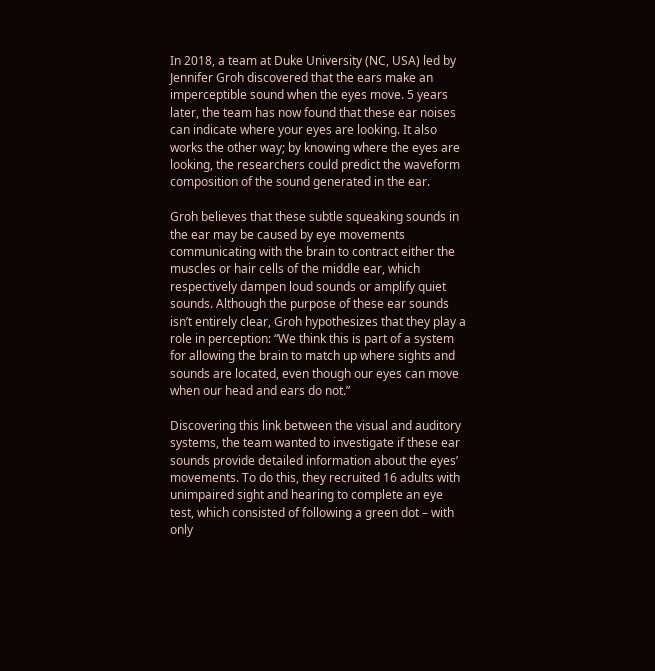In 2018, a team at Duke University (NC, USA) led by Jennifer Groh discovered that the ears make an imperceptible sound when the eyes move. 5 years later, the team has now found that these ear noises can indicate where your eyes are looking. It also works the other way; by knowing where the eyes are looking, the researchers could predict the waveform composition of the sound generated in the ear.

Groh believes that these subtle squeaking sounds in the ear may be caused by eye movements communicating with the brain to contract either the muscles or hair cells of the middle ear, which respectively dampen loud sounds or amplify quiet sounds. Although the purpose of these ear sounds isn’t entirely clear, Groh hypothesizes that they play a role in perception: “We think this is part of a system for allowing the brain to match up where sights and sounds are located, even though our eyes can move when our head and ears do not.”

Discovering this link between the visual and auditory systems, the team wanted to investigate if these ear sounds provide detailed information about the eyes’ movements. To do this, they recruited 16 adults with unimpaired sight and hearing to complete an eye test, which consisted of following a green dot – with only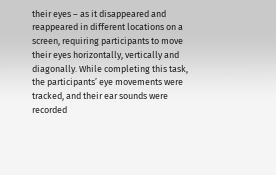their eyes – as it disappeared and reappeared in different locations on a screen, requiring participants to move their eyes horizontally, vertically and diagonally. While completing this task, the participants’ eye movements were tracked, and their ear sounds were recorded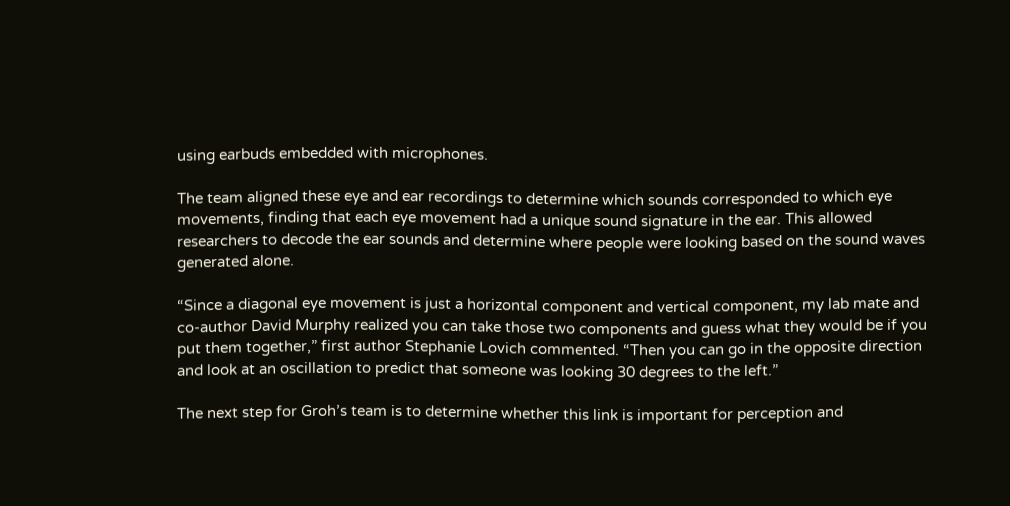using earbuds embedded with microphones.

The team aligned these eye and ear recordings to determine which sounds corresponded to which eye movements, finding that each eye movement had a unique sound signature in the ear. This allowed researchers to decode the ear sounds and determine where people were looking based on the sound waves generated alone.

“Since a diagonal eye movement is just a horizontal component and vertical component, my lab mate and co-author David Murphy realized you can take those two components and guess what they would be if you put them together,” first author Stephanie Lovich commented. “Then you can go in the opposite direction and look at an oscillation to predict that someone was looking 30 degrees to the left.”

The next step for Groh’s team is to determine whether this link is important for perception and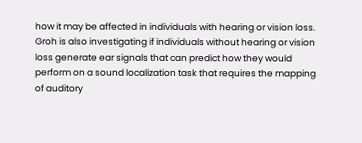how it may be affected in individuals with hearing or vision loss. Groh is also investigating if individuals without hearing or vision loss generate ear signals that can predict how they would perform on a sound localization task that requires the mapping of auditory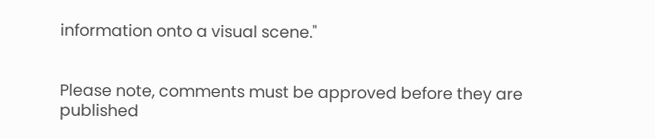information onto a visual scene."


Please note, comments must be approved before they are published